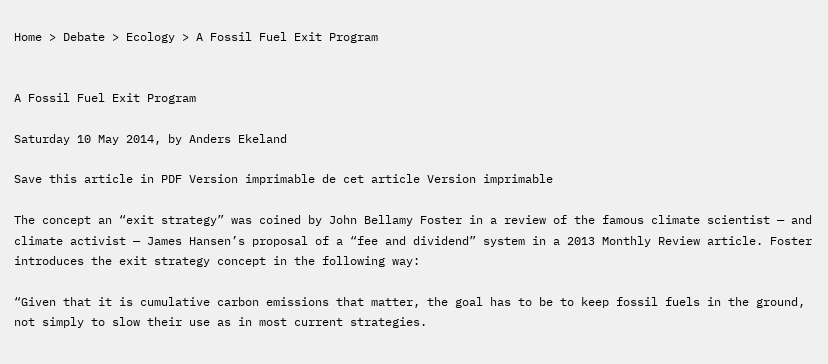Home > Debate > Ecology > A Fossil Fuel Exit Program


A Fossil Fuel Exit Program

Saturday 10 May 2014, by Anders Ekeland

Save this article in PDF Version imprimable de cet article Version imprimable

The concept an “exit strategy” was coined by John Bellamy Foster in a review of the famous climate scientist — and climate activist — James Hansen’s proposal of a “fee and dividend” system in a 2013 Monthly Review article. Foster introduces the exit strategy concept in the following way:

“Given that it is cumulative carbon emissions that matter, the goal has to be to keep fossil fuels in the ground, not simply to slow their use as in most current strategies.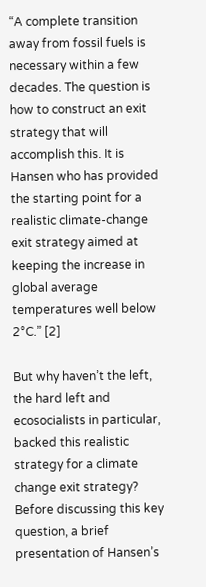“A complete transition away from fossil fuels is necessary within a few decades. The question is how to construct an exit strategy that will accomplish this. It is Hansen who has provided the starting point for a realistic climate-change exit strategy aimed at keeping the increase in global average temperatures well below 2°C.” [2]

But why haven’t the left, the hard left and ecosocialists in particular, backed this realistic strategy for a climate change exit strategy? Before discussing this key question, a brief presentation of Hansen’s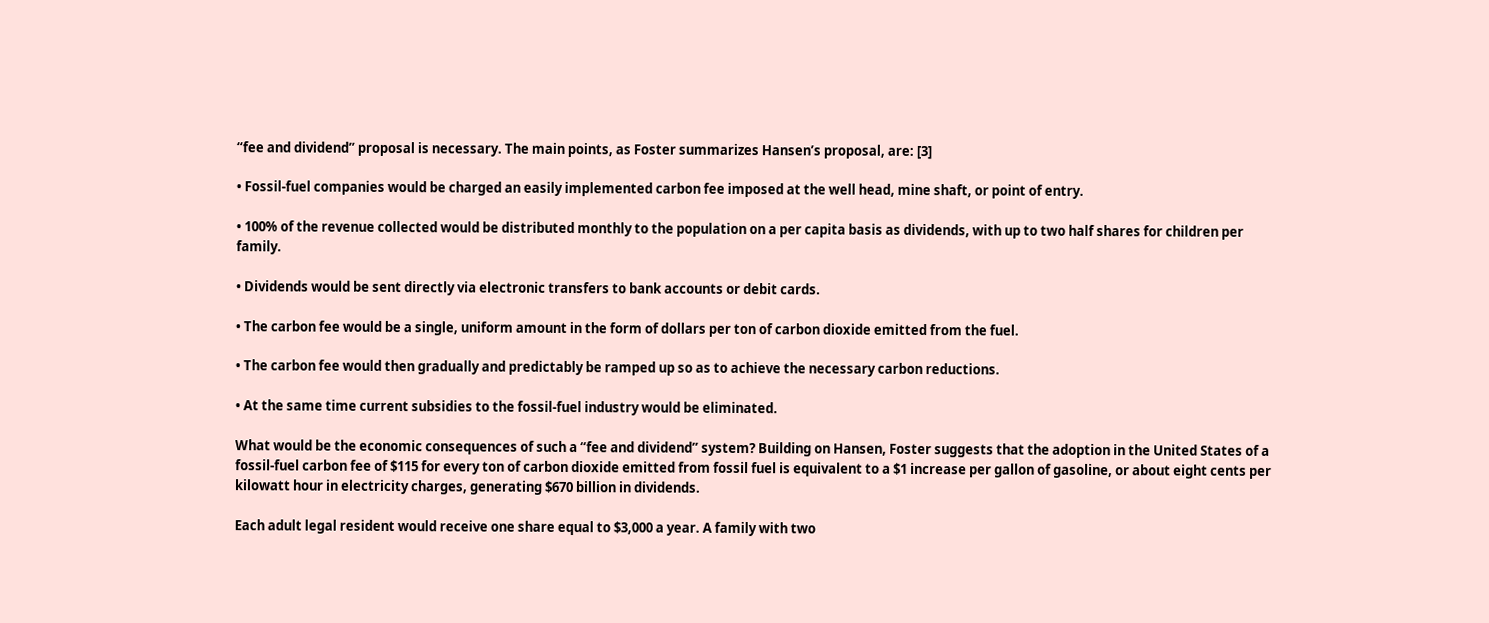“fee and dividend” proposal is necessary. The main points, as Foster summarizes Hansen’s proposal, are: [3]

• Fossil-fuel companies would be charged an easily implemented carbon fee imposed at the well head, mine shaft, or point of entry.

• 100% of the revenue collected would be distributed monthly to the population on a per capita basis as dividends, with up to two half shares for children per family.

• Dividends would be sent directly via electronic transfers to bank accounts or debit cards.

• The carbon fee would be a single, uniform amount in the form of dollars per ton of carbon dioxide emitted from the fuel.

• The carbon fee would then gradually and predictably be ramped up so as to achieve the necessary carbon reductions.

• At the same time current subsidies to the fossil-fuel industry would be eliminated.

What would be the economic consequences of such a “fee and dividend” system? Building on Hansen, Foster suggests that the adoption in the United States of a fossil-fuel carbon fee of $115 for every ton of carbon dioxide emitted from fossil fuel is equivalent to a $1 increase per gallon of gasoline, or about eight cents per kilowatt hour in electricity charges, generating $670 billion in dividends.

Each adult legal resident would receive one share equal to $3,000 a year. A family with two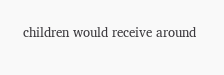children would receive around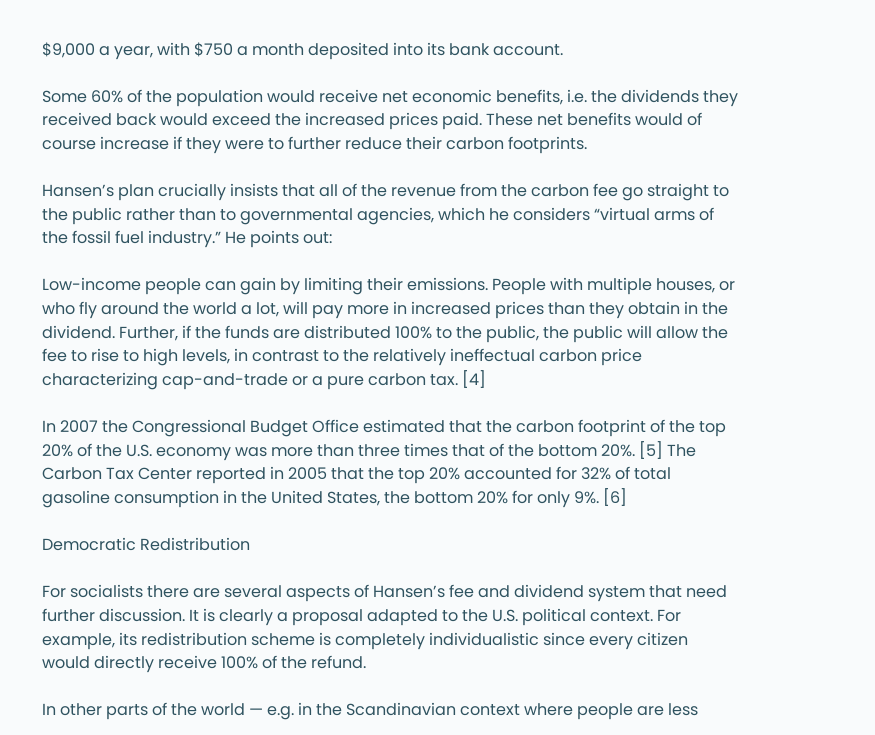$9,000 a year, with $750 a month deposited into its bank account.

Some 60% of the population would receive net economic benefits, i.e. the dividends they received back would exceed the increased prices paid. These net benefits would of course increase if they were to further reduce their carbon footprints.

Hansen’s plan crucially insists that all of the revenue from the carbon fee go straight to the public rather than to governmental agencies, which he considers “virtual arms of the fossil fuel industry.” He points out:

Low-income people can gain by limiting their emissions. People with multiple houses, or who fly around the world a lot, will pay more in increased prices than they obtain in the dividend. Further, if the funds are distributed 100% to the public, the public will allow the fee to rise to high levels, in contrast to the relatively ineffectual carbon price characterizing cap-and-trade or a pure carbon tax. [4]

In 2007 the Congressional Budget Office estimated that the carbon footprint of the top 20% of the U.S. economy was more than three times that of the bottom 20%. [5] The Carbon Tax Center reported in 2005 that the top 20% accounted for 32% of total gasoline consumption in the United States, the bottom 20% for only 9%. [6]

Democratic Redistribution

For socialists there are several aspects of Hansen’s fee and dividend system that need further discussion. It is clearly a proposal adapted to the U.S. political context. For example, its redistribution scheme is completely individualistic since every citizen would directly receive 100% of the refund.

In other parts of the world — e.g. in the Scandinavian context where people are less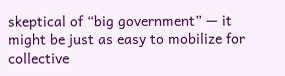skeptical of “big government” — it might be just as easy to mobilize for collective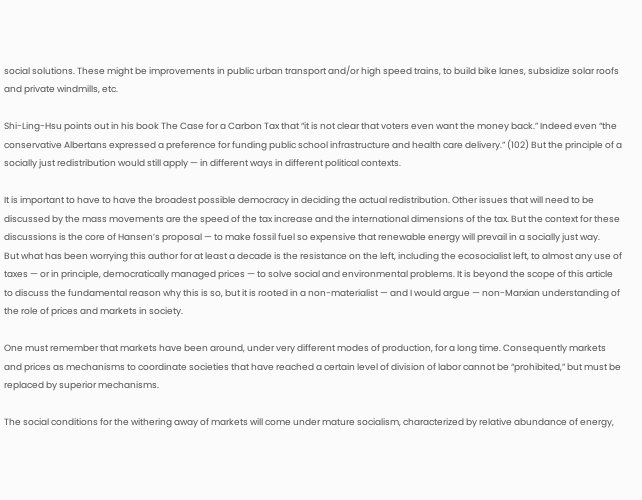social solutions. These might be improvements in public urban transport and/or high speed trains, to build bike lanes, subsidize solar roofs and private windmills, etc.

Shi-Ling-Hsu points out in his book The Case for a Carbon Tax that “it is not clear that voters even want the money back.” Indeed even “the conservative Albertans expressed a preference for funding public school infrastructure and health care delivery.” (102) But the principle of a socially just redistribution would still apply — in different ways in different political contexts.

It is important to have to have the broadest possible democracy in deciding the actual redistribution. Other issues that will need to be discussed by the mass movements are the speed of the tax increase and the international dimensions of the tax. But the context for these discussions is the core of Hansen’s proposal — to make fossil fuel so expensive that renewable energy will prevail in a socially just way.
But what has been worrying this author for at least a decade is the resistance on the left, including the ecosocialist left, to almost any use of taxes — or in principle, democratically managed prices — to solve social and environmental problems. It is beyond the scope of this article to discuss the fundamental reason why this is so, but it is rooted in a non-materialist — and I would argue — non-Marxian understanding of the role of prices and markets in society.

One must remember that markets have been around, under very different modes of production, for a long time. Consequently markets and prices as mechanisms to coordinate societies that have reached a certain level of division of labor cannot be “prohibited,” but must be replaced by superior mechanisms.

The social conditions for the withering away of markets will come under mature socialism, characterized by relative abundance of energy,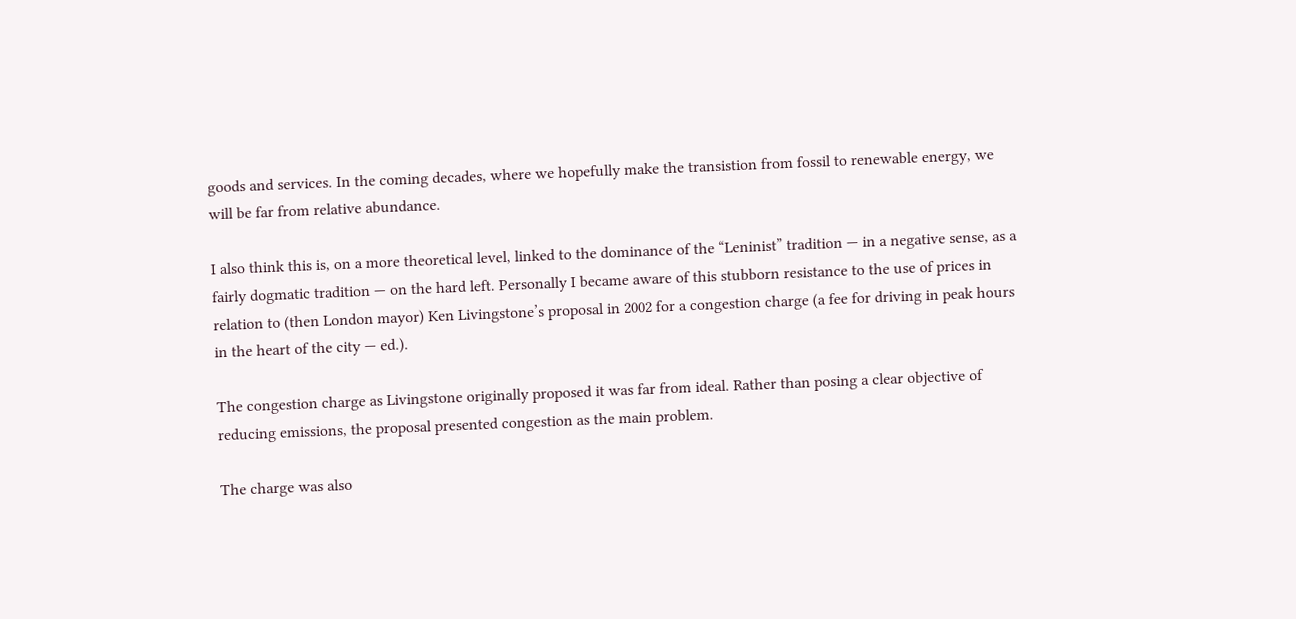goods and services. In the coming decades, where we hopefully make the transistion from fossil to renewable energy, we will be far from relative abundance.

I also think this is, on a more theoretical level, linked to the dominance of the “Leninist” tradition — in a negative sense, as a fairly dogmatic tradition — on the hard left. Personally I became aware of this stubborn resistance to the use of prices in relation to (then London mayor) Ken Livingstone’s proposal in 2002 for a congestion charge (a fee for driving in peak hours in the heart of the city — ed.).

The congestion charge as Livingstone originally proposed it was far from ideal. Rather than posing a clear objective of reducing emissions, the proposal presented congestion as the main problem.

The charge was also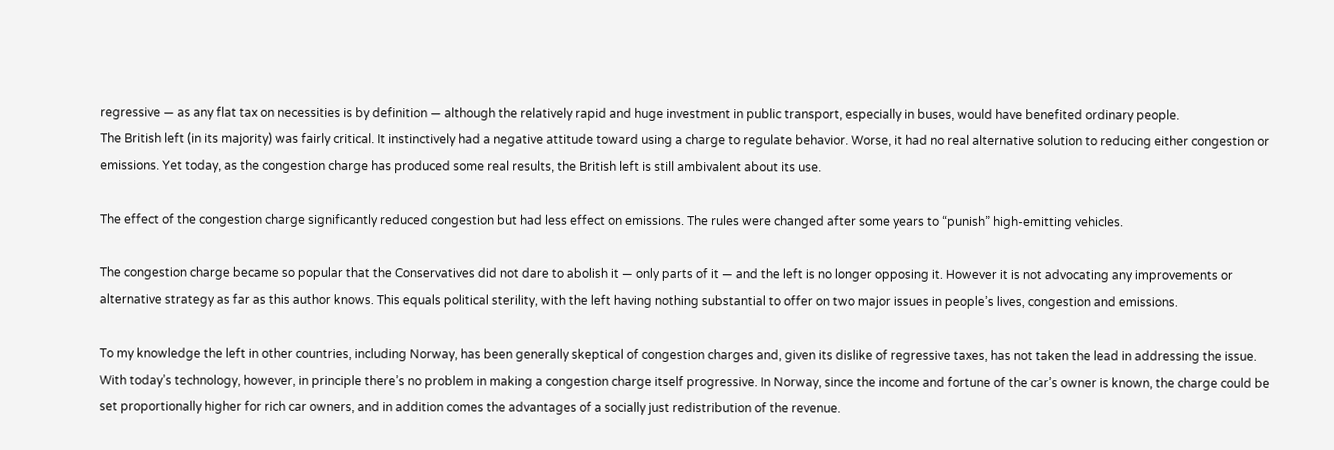regressive — as any flat tax on necessities is by definition — although the relatively rapid and huge investment in public transport, especially in buses, would have benefited ordinary people.
The British left (in its majority) was fairly critical. It instinctively had a negative attitude toward using a charge to regulate behavior. Worse, it had no real alternative solution to reducing either congestion or emissions. Yet today, as the congestion charge has produced some real results, the British left is still ambivalent about its use.

The effect of the congestion charge significantly reduced congestion but had less effect on emissions. The rules were changed after some years to “punish” high-emitting vehicles.

The congestion charge became so popular that the Conservatives did not dare to abolish it — only parts of it — and the left is no longer opposing it. However it is not advocating any improvements or alternative strategy as far as this author knows. This equals political sterility, with the left having nothing substantial to offer on two major issues in people’s lives, congestion and emissions.

To my knowledge the left in other countries, including Norway, has been generally skeptical of congestion charges and, given its dislike of regressive taxes, has not taken the lead in addressing the issue.
With today’s technology, however, in principle there’s no problem in making a congestion charge itself progressive. In Norway, since the income and fortune of the car’s owner is known, the charge could be set proportionally higher for rich car owners, and in addition comes the advantages of a socially just redistribution of the revenue.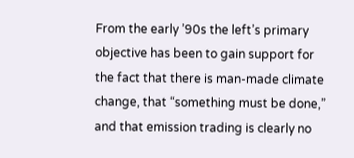From the early ’90s the left’s primary objective has been to gain support for the fact that there is man-made climate change, that “something must be done,” and that emission trading is clearly no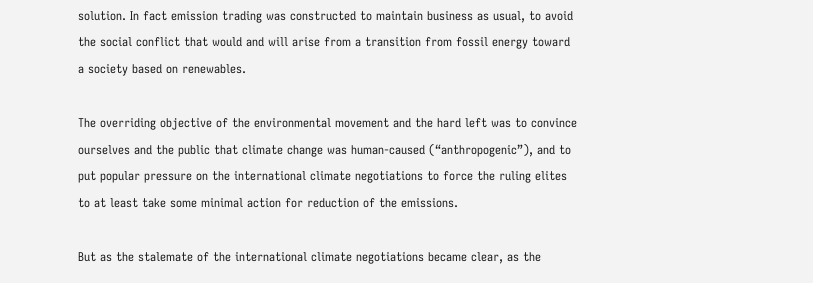solution. In fact emission trading was constructed to maintain business as usual, to avoid the social conflict that would and will arise from a transition from fossil energy toward a society based on renewables.

The overriding objective of the environmental movement and the hard left was to convince ourselves and the public that climate change was human-caused (“anthropogenic”), and to put popular pressure on the international climate negotiations to force the ruling elites to at least take some minimal action for reduction of the emissions.

But as the stalemate of the international climate negotiations became clear, as the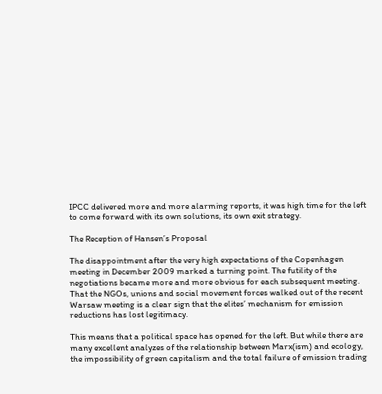IPCC delivered more and more alarming reports, it was high time for the left to come forward with its own solutions, its own exit strategy.

The Reception of Hansen’s Proposal

The disappointment after the very high expectations of the Copenhagen meeting in December 2009 marked a turning point. The futility of the negotiations became more and more obvious for each subsequent meeting. That the NGOs, unions and social movement forces walked out of the recent Warsaw meeting is a clear sign that the elites’ mechanism for emission reductions has lost legitimacy.

This means that a political space has opened for the left. But while there are many excellent analyzes of the relationship between Marx(ism) and ecology, the impossibility of green capitalism and the total failure of emission trading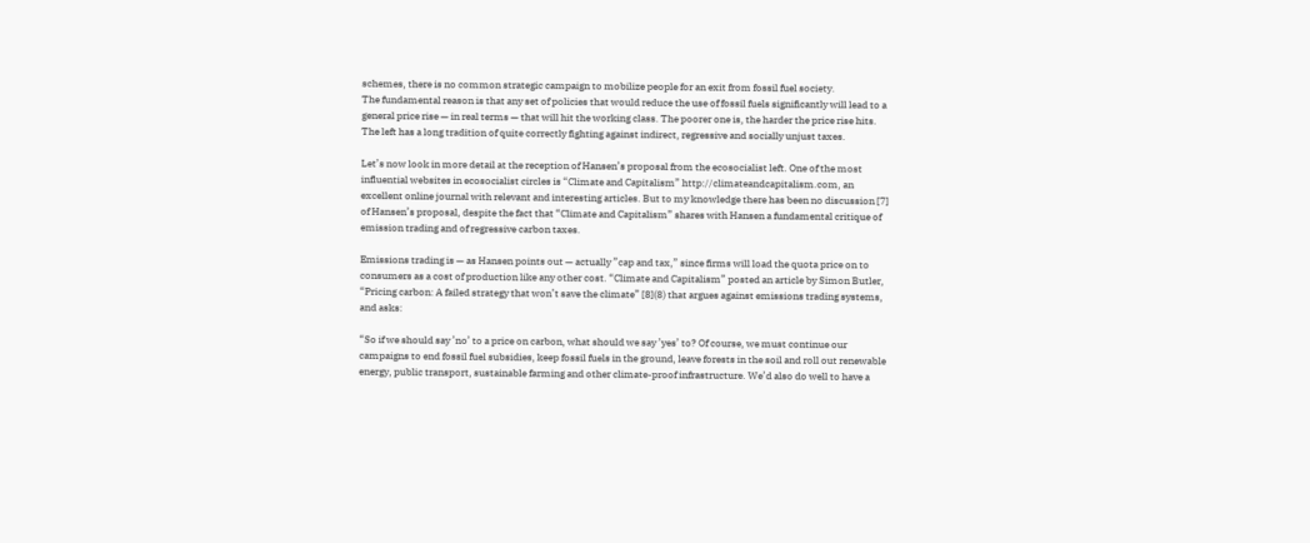schemes, there is no common strategic campaign to mobilize people for an exit from fossil fuel society.
The fundamental reason is that any set of policies that would reduce the use of fossil fuels significantly will lead to a general price rise — in real terms — that will hit the working class. The poorer one is, the harder the price rise hits. The left has a long tradition of quite correctly fighting against indirect, regressive and socially unjust taxes.

Let’s now look in more detail at the reception of Hansen’s proposal from the ecosocialist left. One of the most influential websites in ecosocialist circles is “Climate and Capitalism” http://climateandcapitalism.com, an excellent online journal with relevant and interesting articles. But to my knowledge there has been no discussion [7] of Hansen’s proposal, despite the fact that “Climate and Capitalism” shares with Hansen a fundamental critique of emission trading and of regressive carbon taxes.

Emissions trading is — as Hansen points out — actually ”cap and tax,” since firms will load the quota price on to consumers as a cost of production like any other cost. “Climate and Capitalism” posted an article by Simon Butler, “Pricing carbon: A failed strategy that won’t save the climate” [8](8) that argues against emissions trading systems, and asks:

“So if we should say ’no’ to a price on carbon, what should we say ’yes’ to? Of course, we must continue our campaigns to end fossil fuel subsidies, keep fossil fuels in the ground, leave forests in the soil and roll out renewable energy, public transport, sustainable farming and other climate-proof infrastructure. We’d also do well to have a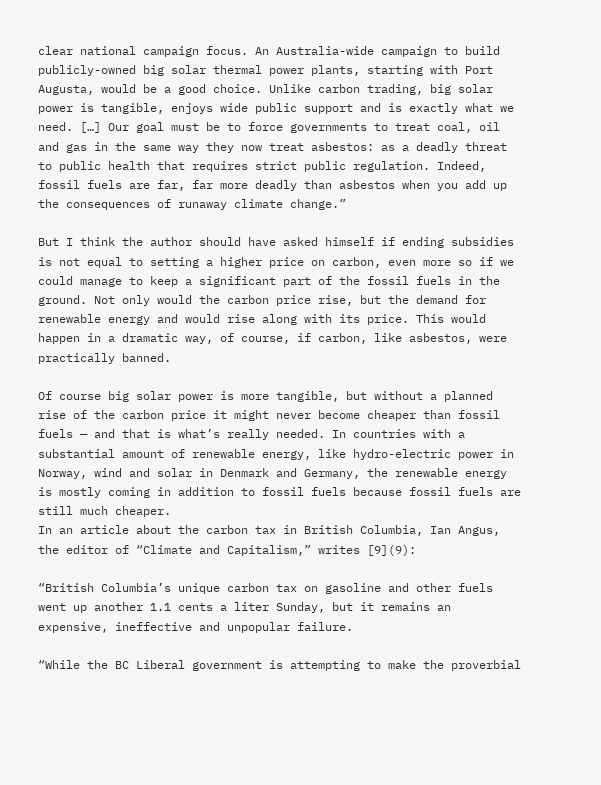clear national campaign focus. An Australia-wide campaign to build publicly-owned big solar thermal power plants, starting with Port Augusta, would be a good choice. Unlike carbon trading, big solar power is tangible, enjoys wide public support and is exactly what we need. […] Our goal must be to force governments to treat coal, oil and gas in the same way they now treat asbestos: as a deadly threat to public health that requires strict public regulation. Indeed, fossil fuels are far, far more deadly than asbestos when you add up the consequences of runaway climate change.”

But I think the author should have asked himself if ending subsidies is not equal to setting a higher price on carbon, even more so if we could manage to keep a significant part of the fossil fuels in the ground. Not only would the carbon price rise, but the demand for renewable energy and would rise along with its price. This would happen in a dramatic way, of course, if carbon, like asbestos, were practically banned.

Of course big solar power is more tangible, but without a planned rise of the carbon price it might never become cheaper than fossil fuels — and that is what’s really needed. In countries with a substantial amount of renewable energy, like hydro-electric power in Norway, wind and solar in Denmark and Germany, the renewable energy is mostly coming in addition to fossil fuels because fossil fuels are still much cheaper.
In an article about the carbon tax in British Columbia, Ian Angus, the editor of “Climate and Capitalism,” writes [9](9):

“British Columbia’s unique carbon tax on gasoline and other fuels went up another 1.1 cents a liter Sunday, but it remains an expensive, ineffective and unpopular failure.

“While the BC Liberal government is attempting to make the proverbial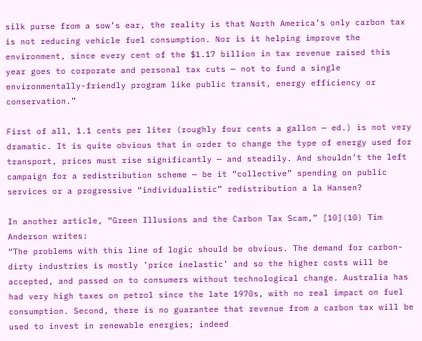silk purse from a sow’s ear, the reality is that North America’s only carbon tax is not reducing vehicle fuel consumption. Nor is it helping improve the environment, since every cent of the $1.17 billion in tax revenue raised this year goes to corporate and personal tax cuts — not to fund a single environmentally-friendly program like public transit, energy efficiency or conservation.”

First of all, 1.1 cents per liter (roughly four cents a gallon — ed.) is not very dramatic. It is quite obvious that in order to change the type of energy used for transport, prices must rise significantly — and steadily. And shouldn’t the left campaign for a redistribution scheme — be it “collective” spending on public services or a progressive “individualistic” redistribution a la Hansen?

In another article, “Green Illusions and the Carbon Tax Scam,” [10](10) Tim Anderson writes:
“The problems with this line of logic should be obvious. The demand for carbon-dirty industries is mostly ’price inelastic’ and so the higher costs will be accepted, and passed on to consumers without technological change. Australia has had very high taxes on petrol since the late 1970s, with no real impact on fuel consumption. Second, there is no guarantee that revenue from a carbon tax will be used to invest in renewable energies; indeed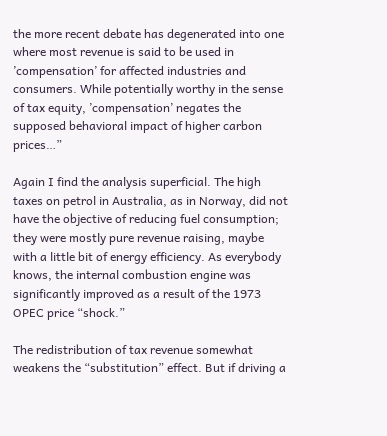the more recent debate has degenerated into one where most revenue is said to be used in ’compensation’ for affected industries and consumers. While potentially worthy in the sense of tax equity, ’compensation’ negates the supposed behavioral impact of higher carbon prices…”

Again I find the analysis superficial. The high taxes on petrol in Australia, as in Norway, did not have the objective of reducing fuel consumption; they were mostly pure revenue raising, maybe with a little bit of energy efficiency. As everybody knows, the internal combustion engine was significantly improved as a result of the 1973 OPEC price “shock.”

The redistribution of tax revenue somewhat weakens the “substitution” effect. But if driving a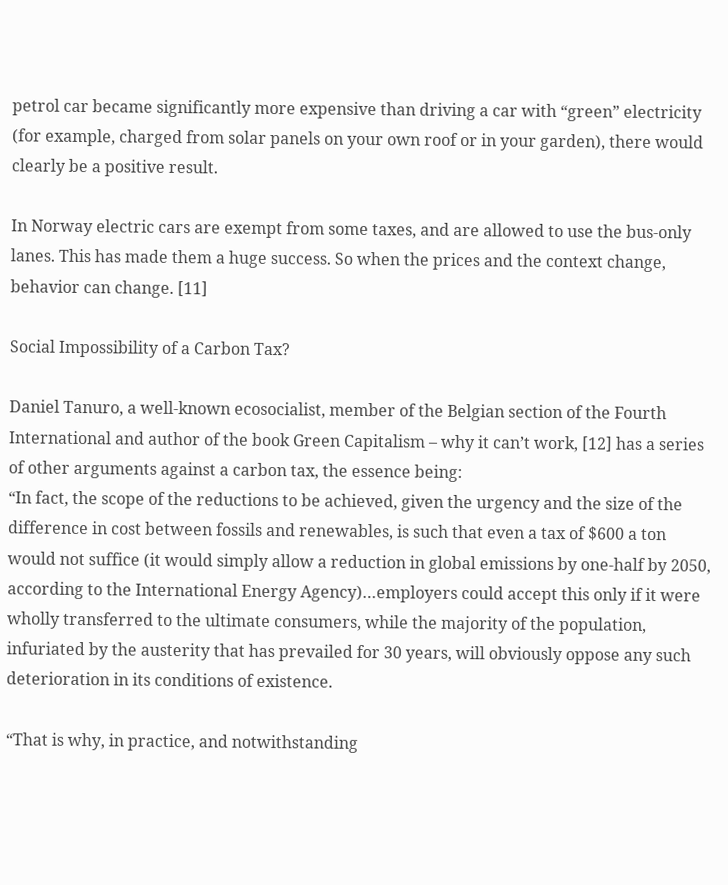petrol car became significantly more expensive than driving a car with “green” electricity (for example, charged from solar panels on your own roof or in your garden), there would clearly be a positive result.

In Norway electric cars are exempt from some taxes, and are allowed to use the bus-only lanes. This has made them a huge success. So when the prices and the context change, behavior can change. [11]

Social Impossibility of a Carbon Tax?

Daniel Tanuro, a well-known ecosocialist, member of the Belgian section of the Fourth International and author of the book Green Capitalism – why it can’t work, [12] has a series of other arguments against a carbon tax, the essence being:
“In fact, the scope of the reductions to be achieved, given the urgency and the size of the difference in cost between fossils and renewables, is such that even a tax of $600 a ton would not suffice (it would simply allow a reduction in global emissions by one-half by 2050, according to the International Energy Agency)…employers could accept this only if it were wholly transferred to the ultimate consumers, while the majority of the population, infuriated by the austerity that has prevailed for 30 years, will obviously oppose any such deterioration in its conditions of existence.

“That is why, in practice, and notwithstanding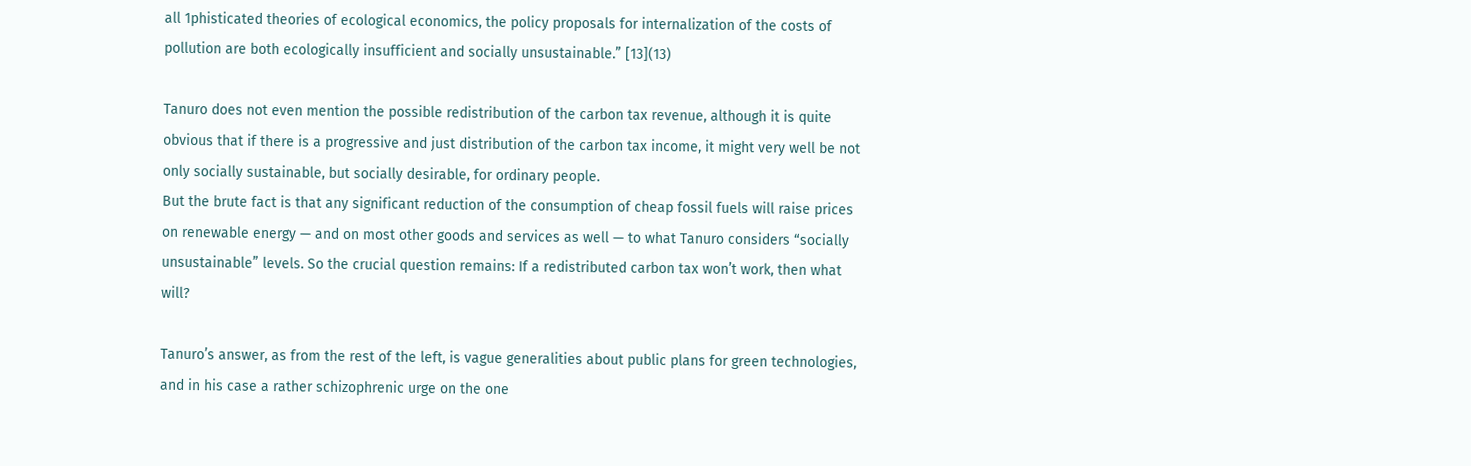all 1phisticated theories of ecological economics, the policy proposals for internalization of the costs of pollution are both ecologically insufficient and socially unsustainable.” [13](13)

Tanuro does not even mention the possible redistribution of the carbon tax revenue, although it is quite obvious that if there is a progressive and just distribution of the carbon tax income, it might very well be not only socially sustainable, but socially desirable, for ordinary people.
But the brute fact is that any significant reduction of the consumption of cheap fossil fuels will raise prices on renewable energy — and on most other goods and services as well — to what Tanuro considers “socially unsustainable” levels. So the crucial question remains: If a redistributed carbon tax won’t work, then what will?

Tanuro’s answer, as from the rest of the left, is vague generalities about public plans for green technologies, and in his case a rather schizophrenic urge on the one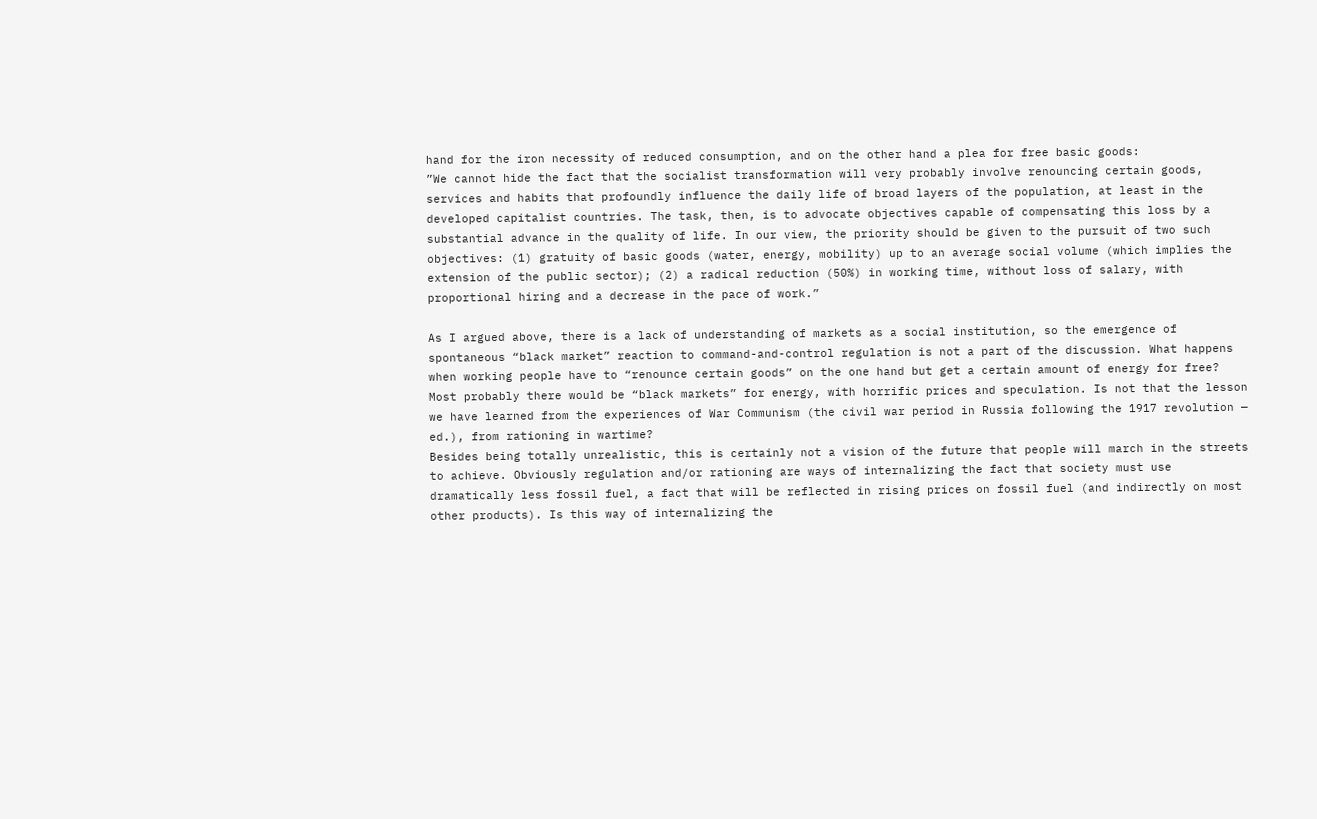hand for the iron necessity of reduced consumption, and on the other hand a plea for free basic goods:
”We cannot hide the fact that the socialist transformation will very probably involve renouncing certain goods, services and habits that profoundly influence the daily life of broad layers of the population, at least in the developed capitalist countries. The task, then, is to advocate objectives capable of compensating this loss by a substantial advance in the quality of life. In our view, the priority should be given to the pursuit of two such objectives: (1) gratuity of basic goods (water, energy, mobility) up to an average social volume (which implies the extension of the public sector); (2) a radical reduction (50%) in working time, without loss of salary, with proportional hiring and a decrease in the pace of work.”

As I argued above, there is a lack of understanding of markets as a social institution, so the emergence of spontaneous “black market” reaction to command-and-control regulation is not a part of the discussion. What happens when working people have to “renounce certain goods” on the one hand but get a certain amount of energy for free? Most probably there would be “black markets” for energy, with horrific prices and speculation. Is not that the lesson we have learned from the experiences of War Communism (the civil war period in Russia following the 1917 revolution — ed.), from rationing in wartime?
Besides being totally unrealistic, this is certainly not a vision of the future that people will march in the streets to achieve. Obviously regulation and/or rationing are ways of internalizing the fact that society must use dramatically less fossil fuel, a fact that will be reflected in rising prices on fossil fuel (and indirectly on most other products). Is this way of internalizing the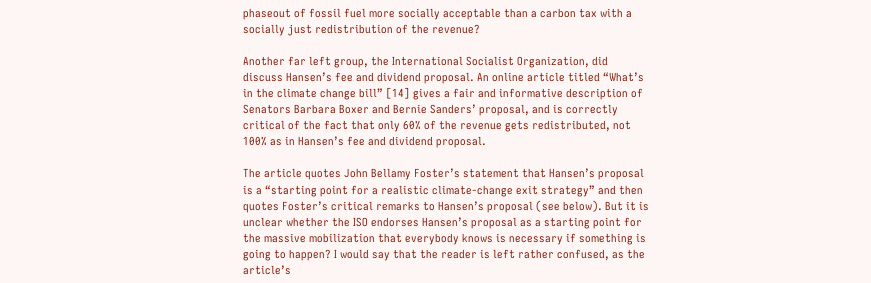phaseout of fossil fuel more socially acceptable than a carbon tax with a socially just redistribution of the revenue?

Another far left group, the International Socialist Organization, did discuss Hansen’s fee and dividend proposal. An online article titled “What’s in the climate change bill” [14] gives a fair and informative description of Senators Barbara Boxer and Bernie Sanders’ proposal, and is correctly critical of the fact that only 60% of the revenue gets redistributed, not 100% as in Hansen’s fee and dividend proposal.

The article quotes John Bellamy Foster’s statement that Hansen’s proposal is a “starting point for a realistic climate-change exit strategy” and then quotes Foster’s critical remarks to Hansen’s proposal (see below). But it is unclear whether the ISO endorses Hansen’s proposal as a starting point for the massive mobilization that everybody knows is necessary if something is going to happen? I would say that the reader is left rather confused, as the article’s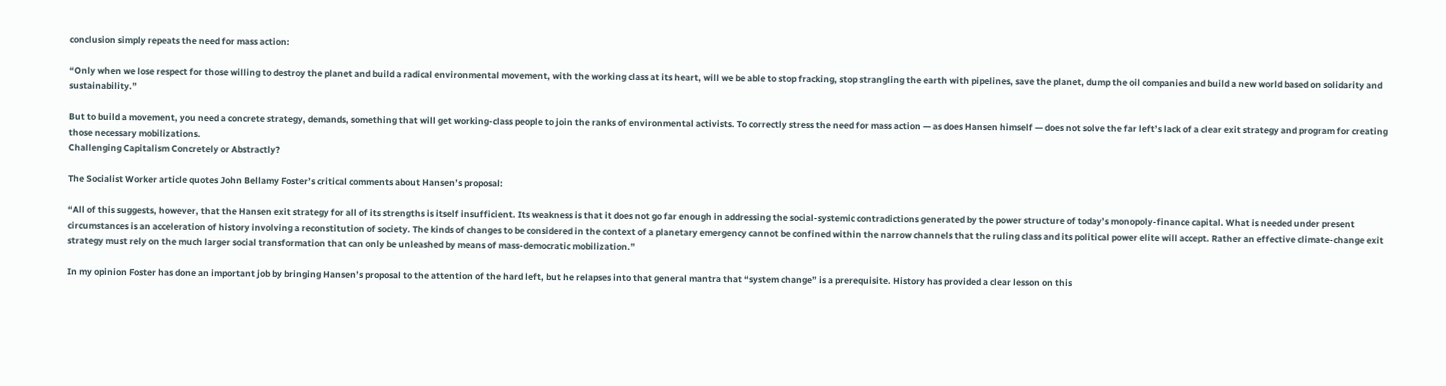conclusion simply repeats the need for mass action:

“Only when we lose respect for those willing to destroy the planet and build a radical environmental movement, with the working class at its heart, will we be able to stop fracking, stop strangling the earth with pipelines, save the planet, dump the oil companies and build a new world based on solidarity and sustainability.”

But to build a movement, you need a concrete strategy, demands, something that will get working-class people to join the ranks of environmental activists. To correctly stress the need for mass action — as does Hansen himself — does not solve the far left’s lack of a clear exit strategy and program for creating those necessary mobilizations.
Challenging Capitalism Concretely or Abstractly?

The Socialist Worker article quotes John Bellamy Foster’s critical comments about Hansen’s proposal:

“All of this suggests, however, that the Hansen exit strategy for all of its strengths is itself insufficient. Its weakness is that it does not go far enough in addressing the social-systemic contradictions generated by the power structure of today’s monopoly-finance capital. What is needed under present circumstances is an acceleration of history involving a reconstitution of society. The kinds of changes to be considered in the context of a planetary emergency cannot be confined within the narrow channels that the ruling class and its political power elite will accept. Rather an effective climate-change exit strategy must rely on the much larger social transformation that can only be unleashed by means of mass-democratic mobilization.”

In my opinion Foster has done an important job by bringing Hansen’s proposal to the attention of the hard left, but he relapses into that general mantra that “system change” is a prerequisite. History has provided a clear lesson on this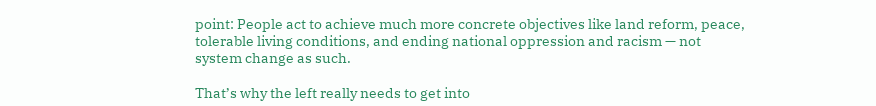point: People act to achieve much more concrete objectives like land reform, peace, tolerable living conditions, and ending national oppression and racism — not system change as such.

That’s why the left really needs to get into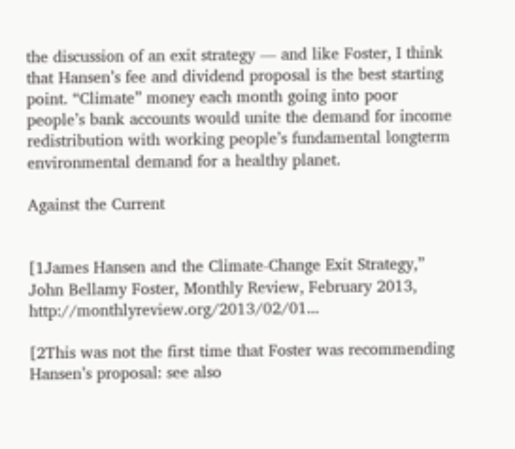the discussion of an exit strategy — and like Foster, I think that Hansen’s fee and dividend proposal is the best starting point. “Climate” money each month going into poor people’s bank accounts would unite the demand for income redistribution with working people’s fundamental longterm environmental demand for a healthy planet.

Against the Current


[1James Hansen and the Climate-Change Exit Strategy,” John Bellamy Foster, Monthly Review, February 2013, http://monthlyreview.org/2013/02/01...

[2This was not the first time that Foster was recommending Hansen’s proposal: see also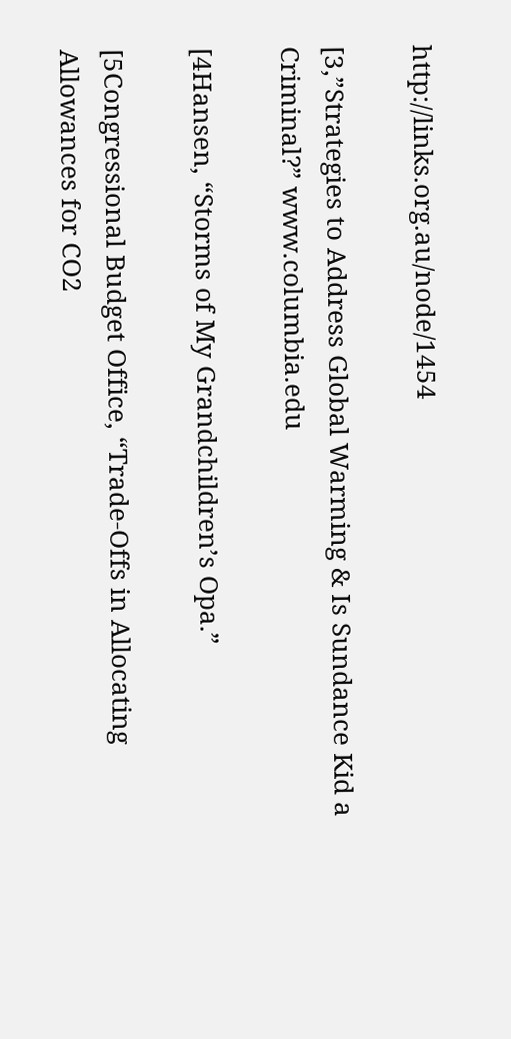http://links.org.au/node/1454

[3,”Strategies to Address Global Warming & Is Sundance Kid a Criminal?” www.columbia.edu

[4Hansen, “Storms of My Grandchildren’s Opa.”

[5Congressional Budget Office, “Trade-Offs in Allocating Allowances for CO2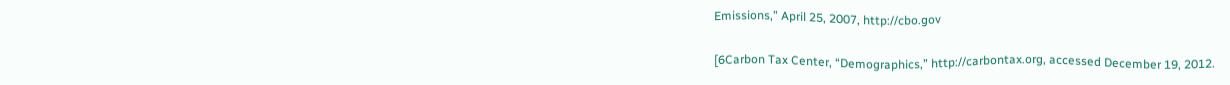Emissions,” April 25, 2007, http://cbo.gov

[6Carbon Tax Center, “Demographics,” http://carbontax.org, accessed December 19, 2012.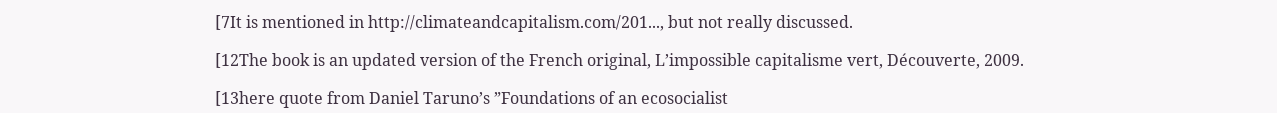[7It is mentioned in http://climateandcapitalism.com/201..., but not really discussed.

[12The book is an updated version of the French original, L’impossible capitalisme vert, Découverte, 2009.

[13here quote from Daniel Taruno’s ”Foundations of an ecosocialist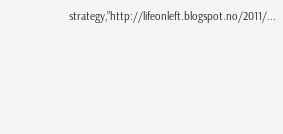strategy,”http://lifeonleft.blogspot.no/2011/...